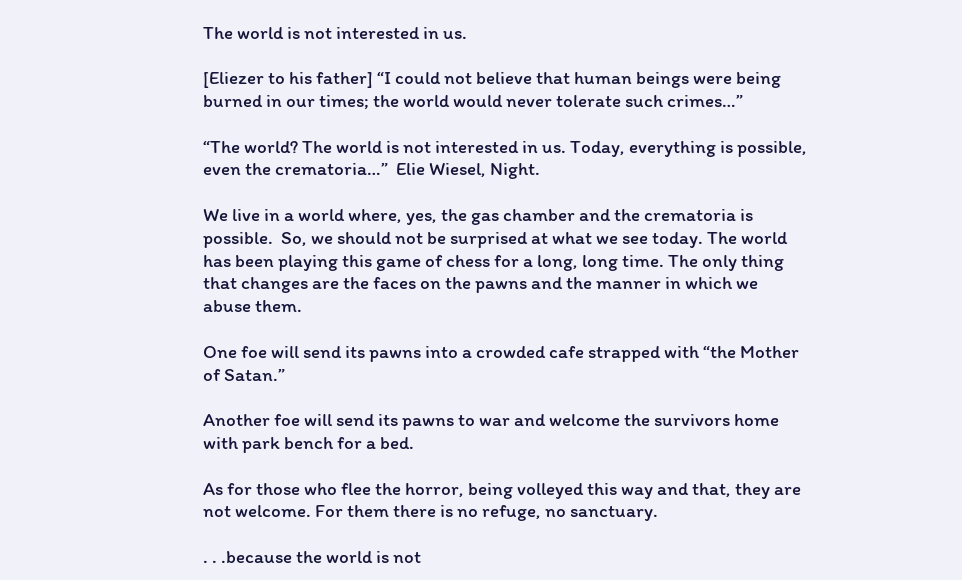The world is not interested in us.

[Eliezer to his father] “I could not believe that human beings were being burned in our times; the world would never tolerate such crimes…”

“The world? The world is not interested in us. Today, everything is possible, even the crematoria…”  Elie Wiesel, Night.

We live in a world where, yes, the gas chamber and the crematoria is possible.  So, we should not be surprised at what we see today. The world has been playing this game of chess for a long, long time. The only thing that changes are the faces on the pawns and the manner in which we abuse them.

One foe will send its pawns into a crowded cafe strapped with “the Mother of Satan.”

Another foe will send its pawns to war and welcome the survivors home with park bench for a bed.

As for those who flee the horror, being volleyed this way and that, they are not welcome. For them there is no refuge, no sanctuary.

. . .because the world is not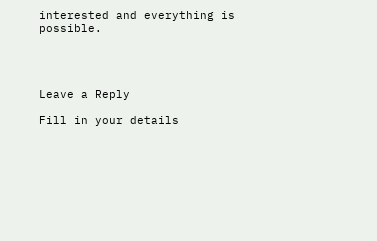interested and everything is possible.




Leave a Reply

Fill in your details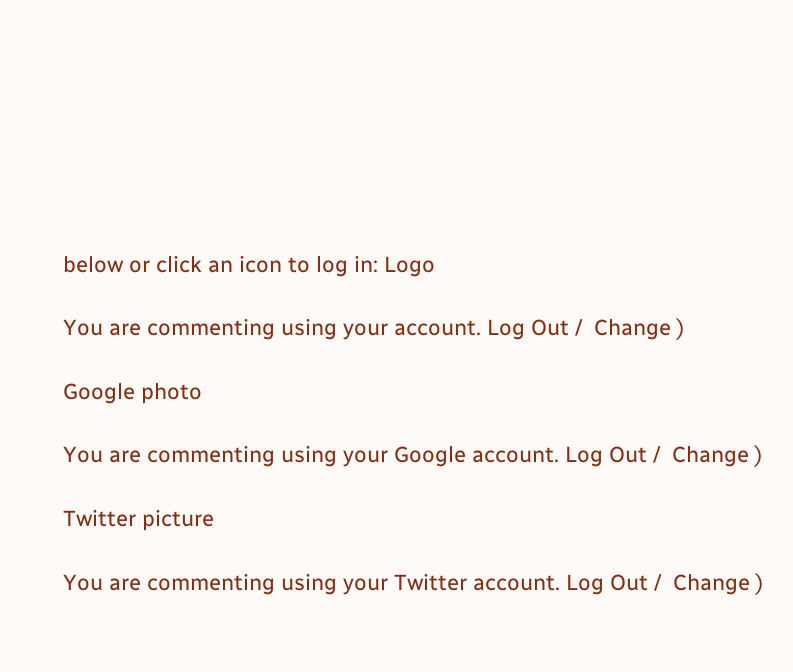below or click an icon to log in: Logo

You are commenting using your account. Log Out /  Change )

Google photo

You are commenting using your Google account. Log Out /  Change )

Twitter picture

You are commenting using your Twitter account. Log Out /  Change )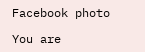Facebook photo

You are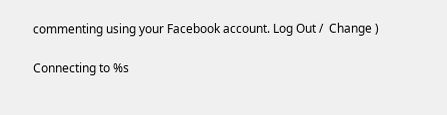commenting using your Facebook account. Log Out /  Change )

Connecting to %s